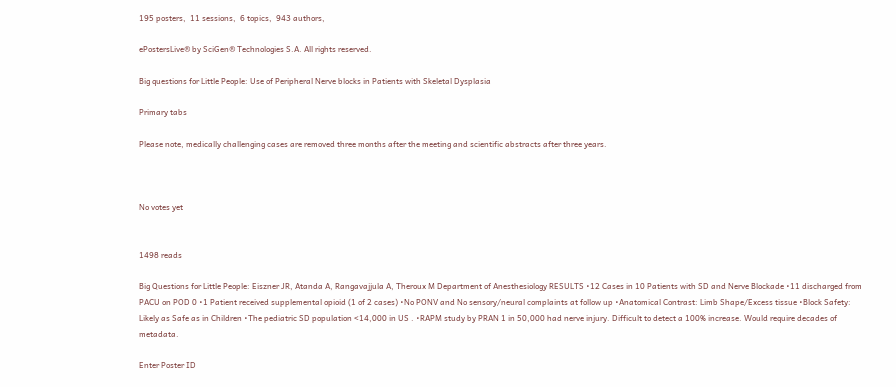195 posters,  11 sessions,  6 topics,  943 authors,

ePostersLive® by SciGen® Technologies S.A. All rights reserved.

Big questions for Little People: Use of Peripheral Nerve blocks in Patients with Skeletal Dysplasia

Primary tabs

Please note, medically challenging cases are removed three months after the meeting and scientific abstracts after three years.



No votes yet


1498 reads

Big Questions for Little People: Eiszner JR, Atanda A, Rangavajjula A, Theroux M Department of Anesthesiology RESULTS •12 Cases in 10 Patients with SD and Nerve Blockade •11 discharged from PACU on POD 0 •1 Patient received supplemental opioid (1 of 2 cases) •No PONV and No sensory/neural complaints at follow up •Anatomical Contrast: Limb Shape/Excess tissue •Block Safety: Likely as Safe as in Children •The pediatric SD population <14,000 in US . •RAPM study by PRAN 1 in 50,000 had nerve injury. Difficult to detect a 100% increase. Would require decades of metadata.

Enter Poster ID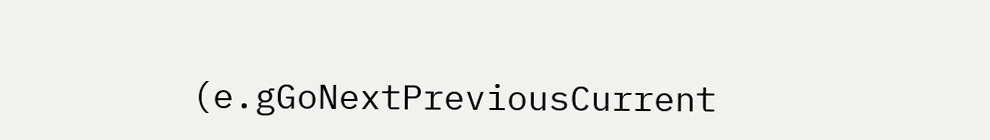(e.gGoNextPreviousCurrent